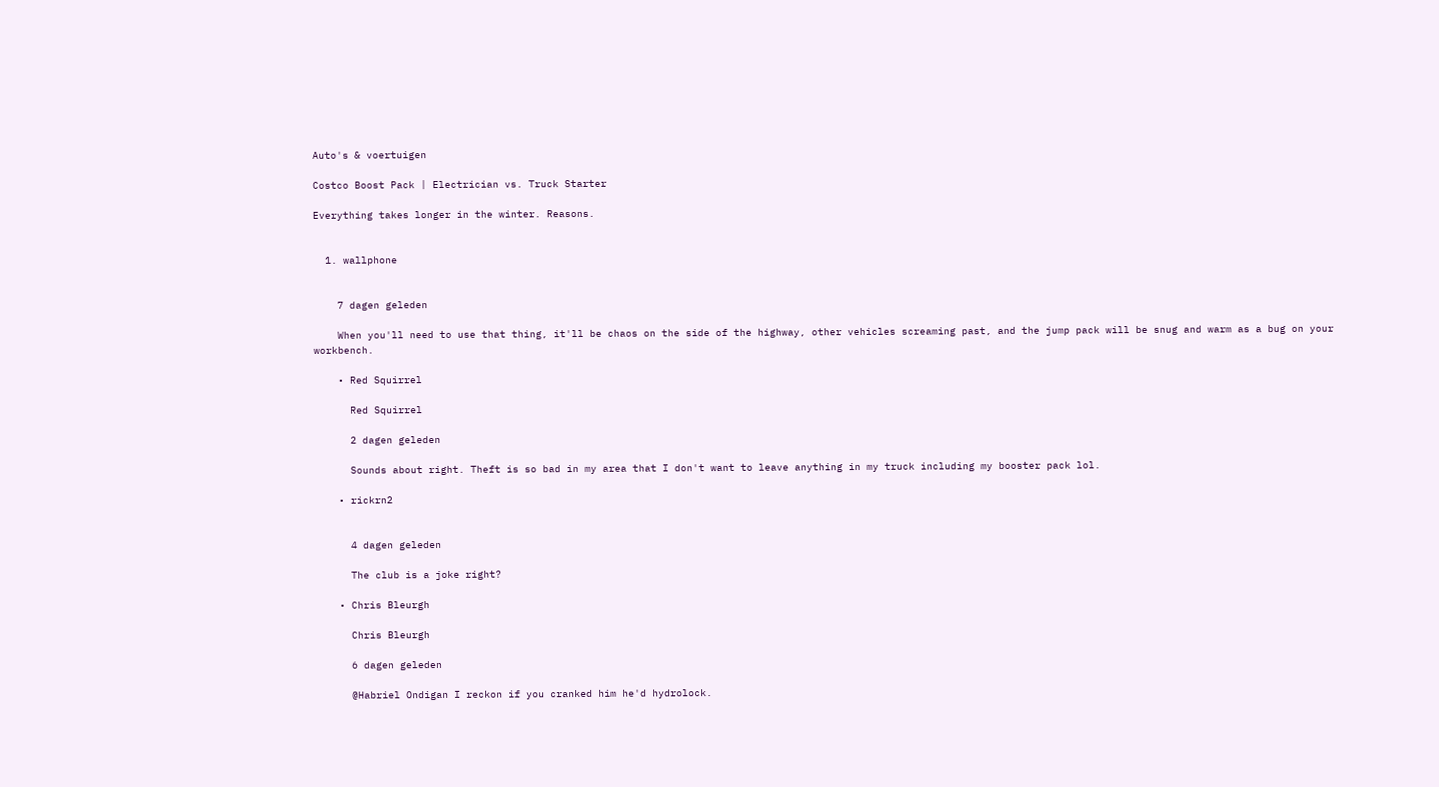Auto's & voertuigen

Costco Boost Pack | Electrician vs. Truck Starter

Everything takes longer in the winter. Reasons.


  1. wallphone


    7 dagen geleden

    When you'll need to use that thing, it'll be chaos on the side of the highway, other vehicles screaming past, and the jump pack will be snug and warm as a bug on your workbench.

    • Red Squirrel

      Red Squirrel

      2 dagen geleden

      Sounds about right. Theft is so bad in my area that I don't want to leave anything in my truck including my booster pack lol.

    • rickrn2


      4 dagen geleden

      The club is a joke right?

    • Chris Bleurgh

      Chris Bleurgh

      6 dagen geleden

      @Habriel Ondigan I reckon if you cranked him he'd hydrolock.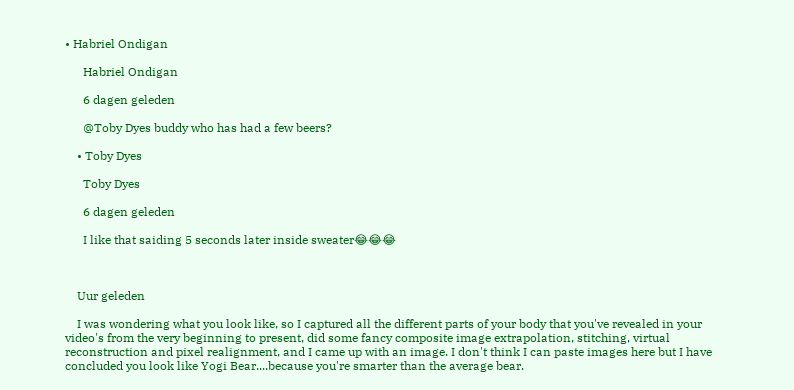• Habriel Ondigan

      Habriel Ondigan

      6 dagen geleden

      @Toby Dyes buddy who has had a few beers?

    • Toby Dyes

      Toby Dyes

      6 dagen geleden

      I like that saiding 5 seconds later inside sweater😂😂😂



    Uur geleden

    I was wondering what you look like, so I captured all the different parts of your body that you've revealed in your video's from the very beginning to present, did some fancy composite image extrapolation, stitching, virtual reconstruction and pixel realignment, and I came up with an image. I don't think I can paste images here but I have concluded you look like Yogi Bear....because you're smarter than the average bear.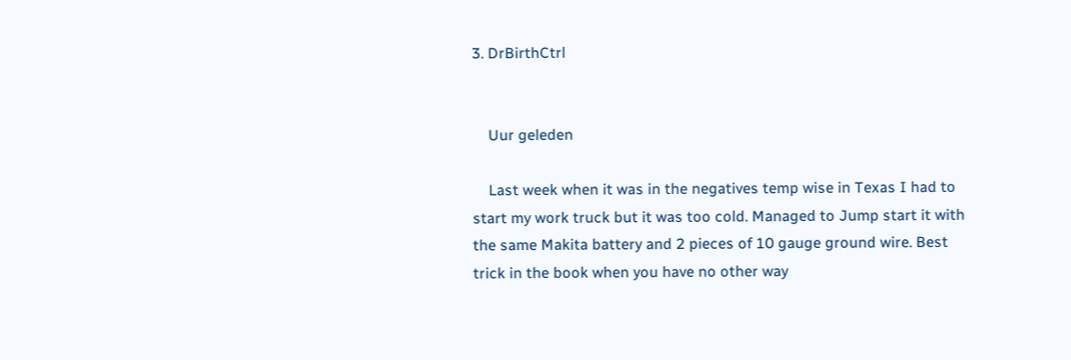3. DrBirthCtrl


    Uur geleden

    Last week when it was in the negatives temp wise in Texas I had to start my work truck but it was too cold. Managed to Jump start it with the same Makita battery and 2 pieces of 10 gauge ground wire. Best trick in the book when you have no other way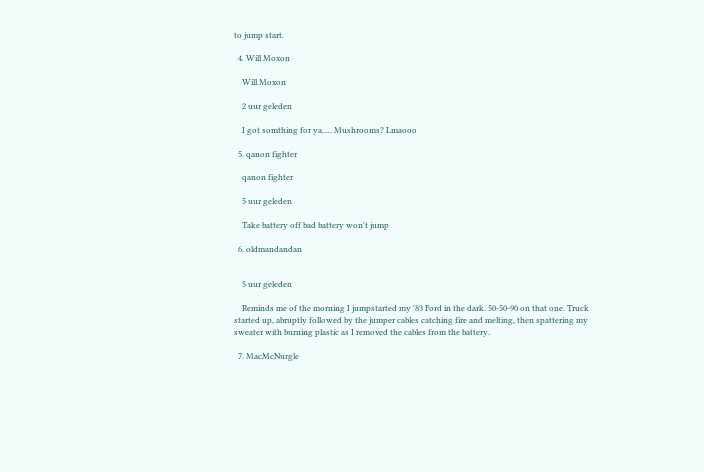to jump start.

  4. Will Moxon

    Will Moxon

    2 uur geleden

    I got somthing for ya..... Mushrooms? Lmaooo

  5. qanon fighter

    qanon fighter

    5 uur geleden

    Take battery off bad battery won't jump

  6. oldmandandan


    5 uur geleden

    Reminds me of the morning I jumpstarted my '83 Ford in the dark. 50-50-90 on that one. Truck started up, abruptly followed by the jumper cables catching fire and melting, then spattering my sweater with burning plastic as I removed the cables from the battery.

  7. MacMcNurgle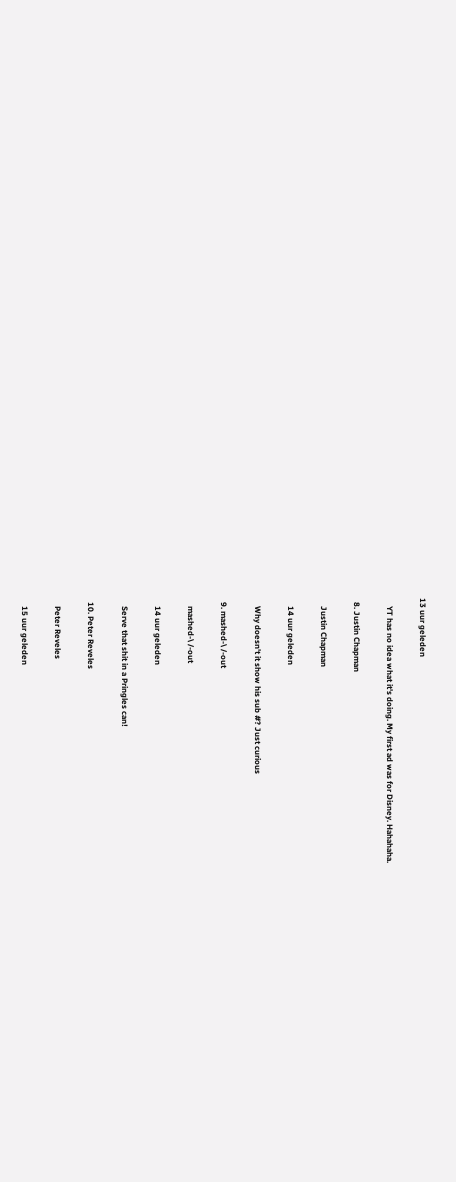13 uur geleden

    YT has no idea what it's doing. My first ad was for Disney. Hahahaha.

  8. Justin Chapman

    Justin Chapman

    14 uur geleden

    Why doesn't it show his sub #? Just curious

  9. mashed-\ /-out

    mashed-\ /-out

    14 uur geleden

    Serve that shit in a Pringles can!

  10. Peter Reveles

    Peter Reveles

    15 uur geleden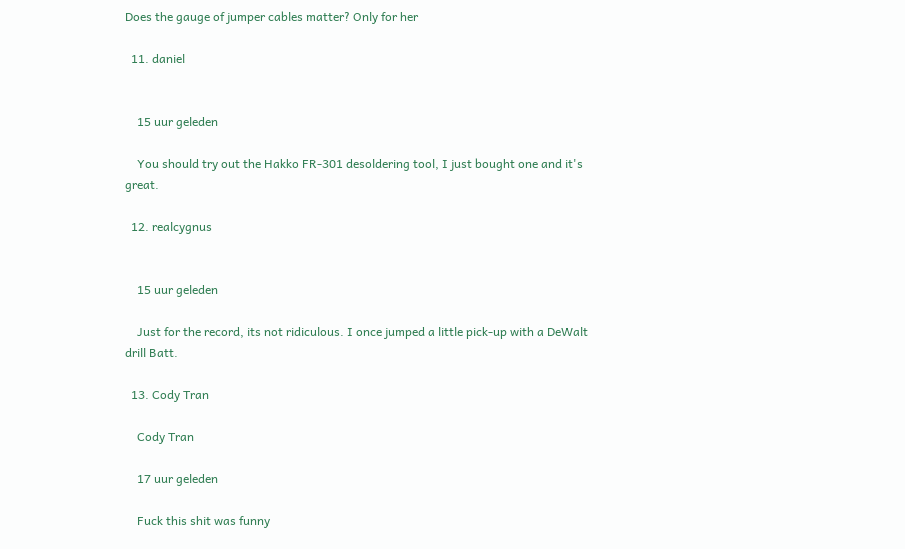Does the gauge of jumper cables matter? Only for her

  11. daniel


    15 uur geleden

    You should try out the Hakko FR-301 desoldering tool, I just bought one and it's great.

  12. realcygnus


    15 uur geleden

    Just for the record, its not ridiculous. I once jumped a little pick-up with a DeWalt drill Batt.

  13. Cody Tran

    Cody Tran

    17 uur geleden

    Fuck this shit was funny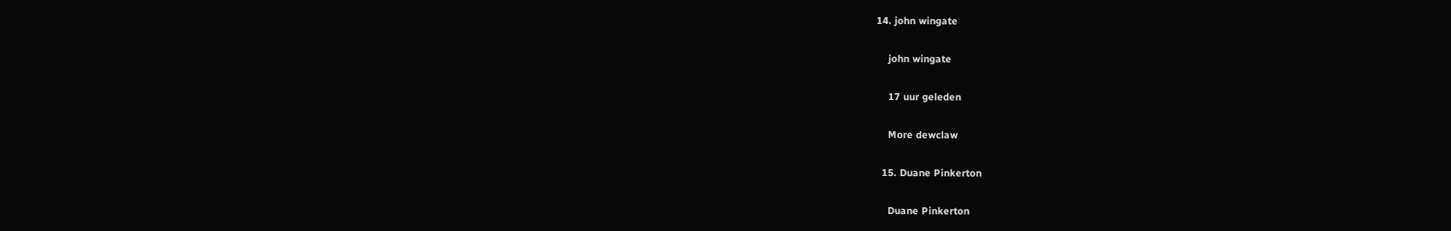14. john wingate

    john wingate

    17 uur geleden

    More dewclaw

  15. Duane Pinkerton

    Duane Pinkerton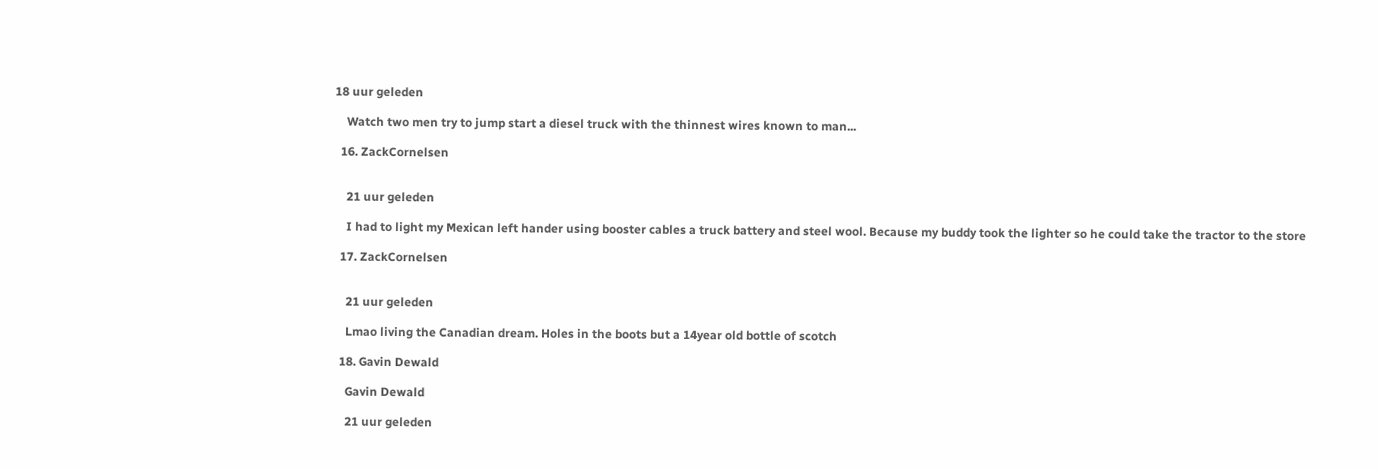18 uur geleden

    Watch two men try to jump start a diesel truck with the thinnest wires known to man...

  16. ZackCornelsen


    21 uur geleden

    I had to light my Mexican left hander using booster cables a truck battery and steel wool. Because my buddy took the lighter so he could take the tractor to the store

  17. ZackCornelsen


    21 uur geleden

    Lmao living the Canadian dream. Holes in the boots but a 14year old bottle of scotch

  18. Gavin Dewald

    Gavin Dewald

    21 uur geleden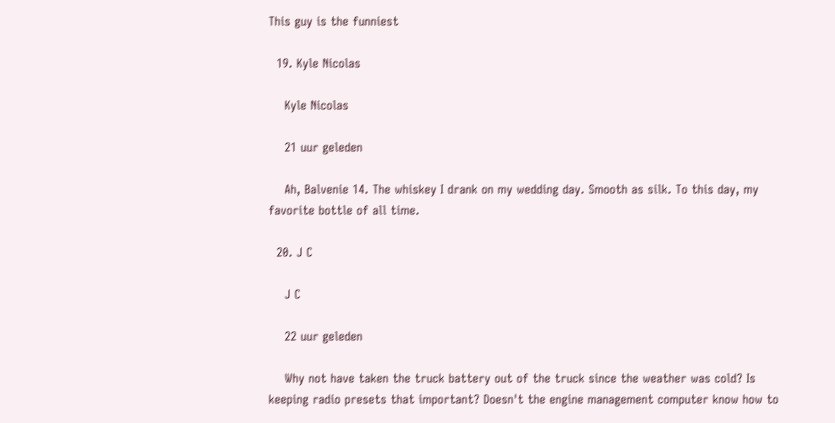This guy is the funniest

  19. Kyle Nicolas

    Kyle Nicolas

    21 uur geleden

    Ah, Balvenie 14. The whiskey I drank on my wedding day. Smooth as silk. To this day, my favorite bottle of all time.

  20. J C

    J C

    22 uur geleden

    Why not have taken the truck battery out of the truck since the weather was cold? Is keeping radio presets that important? Doesn't the engine management computer know how to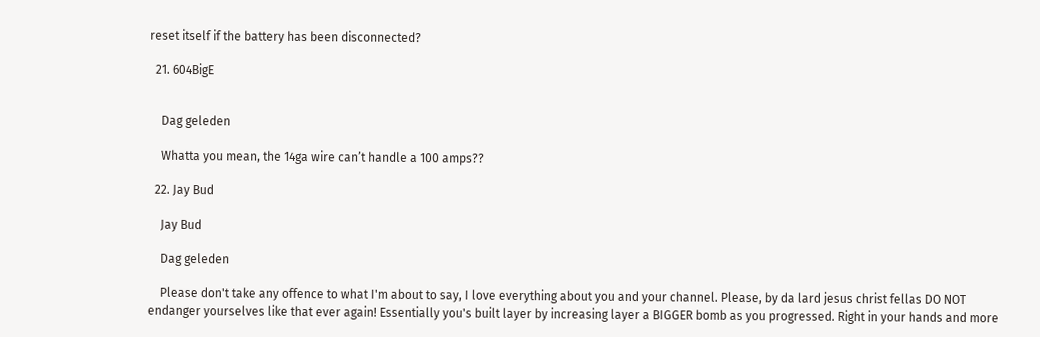reset itself if the battery has been disconnected?

  21. 604BigE


    Dag geleden

    Whatta you mean, the 14ga wire can’t handle a 100 amps??

  22. Jay Bud

    Jay Bud

    Dag geleden

    Please don't take any offence to what I'm about to say, I love everything about you and your channel. Please, by da lard jesus christ fellas DO NOT endanger yourselves like that ever again! Essentially you's built layer by increasing layer a BIGGER bomb as you progressed. Right in your hands and more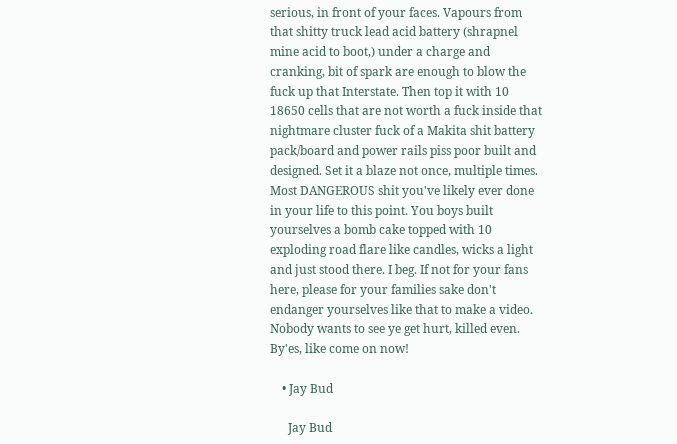serious, in front of your faces. Vapours from that shitty truck lead acid battery (shrapnel mine acid to boot,) under a charge and cranking, bit of spark are enough to blow the fuck up that Interstate. Then top it with 10 18650 cells that are not worth a fuck inside that nightmare cluster fuck of a Makita shit battery pack/board and power rails piss poor built and designed. Set it a blaze not once, multiple times. Most DANGEROUS shit you've likely ever done in your life to this point. You boys built yourselves a bomb cake topped with 10 exploding road flare like candles, wicks a light and just stood there. I beg. If not for your fans here, please for your families sake don't endanger yourselves like that to make a video. Nobody wants to see ye get hurt, killed even. By'es, like come on now!

    • Jay Bud

      Jay Bud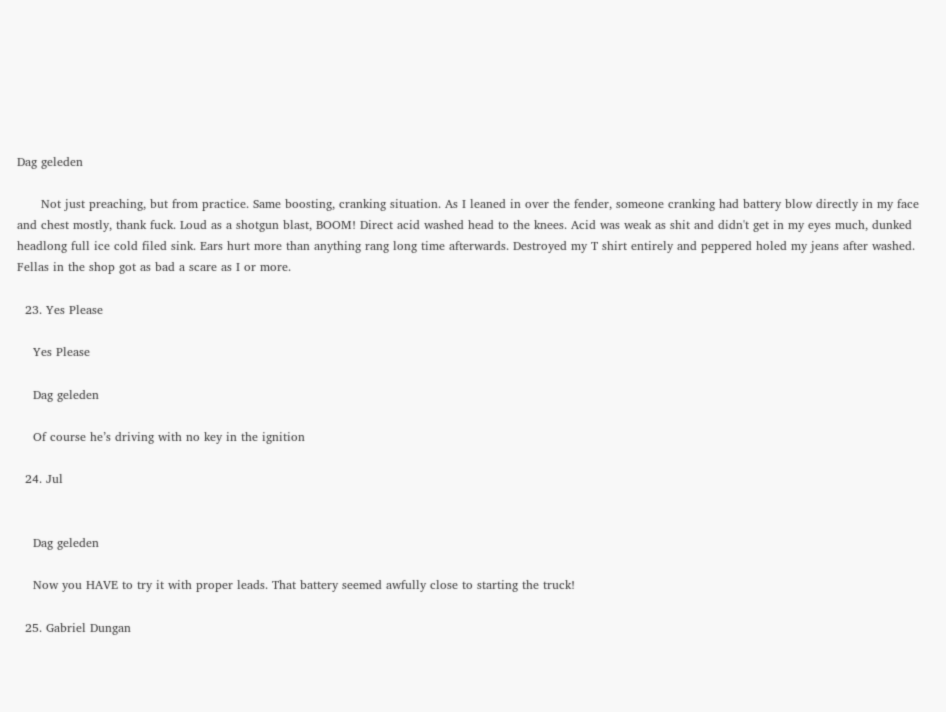Dag geleden

      Not just preaching, but from practice. Same boosting, cranking situation. As I leaned in over the fender, someone cranking had battery blow directly in my face and chest mostly, thank fuck. Loud as a shotgun blast, BOOM! Direct acid washed head to the knees. Acid was weak as shit and didn't get in my eyes much, dunked headlong full ice cold filed sink. Ears hurt more than anything rang long time afterwards. Destroyed my T shirt entirely and peppered holed my jeans after washed. Fellas in the shop got as bad a scare as I or more.

  23. Yes Please

    Yes Please

    Dag geleden

    Of course he’s driving with no key in the ignition

  24. Jul


    Dag geleden

    Now you HAVE to try it with proper leads. That battery seemed awfully close to starting the truck!

  25. Gabriel Dungan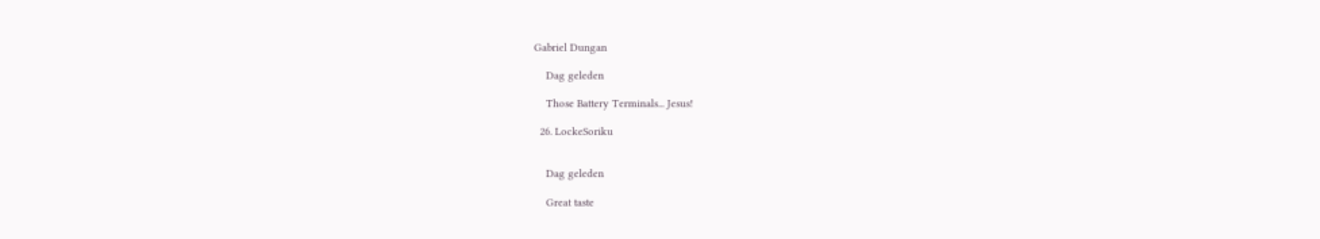Gabriel Dungan

    Dag geleden

    Those Battery Terminals... Jesus!

  26. LockeSoriku


    Dag geleden

    Great taste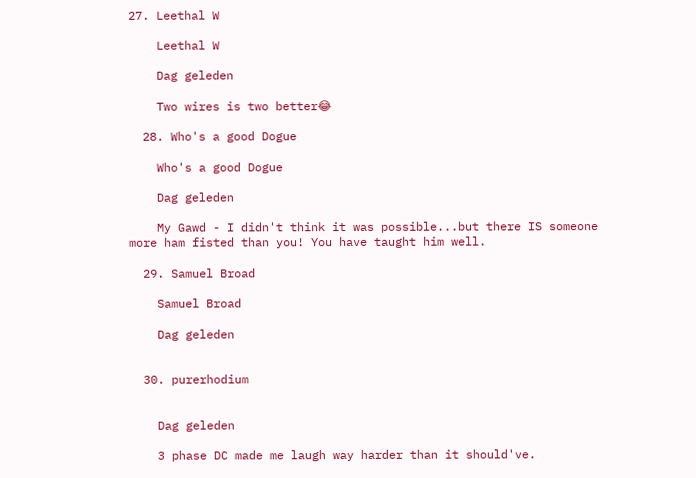27. Leethal W

    Leethal W

    Dag geleden

    Two wires is two better😂

  28. Who's a good Dogue

    Who's a good Dogue

    Dag geleden

    My Gawd - I didn't think it was possible...but there IS someone more ham fisted than you! You have taught him well.

  29. Samuel Broad

    Samuel Broad

    Dag geleden


  30. purerhodium


    Dag geleden

    3 phase DC made me laugh way harder than it should've.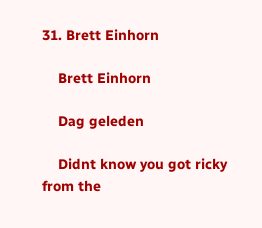31. Brett Einhorn

    Brett Einhorn

    Dag geleden

    Didnt know you got ricky from the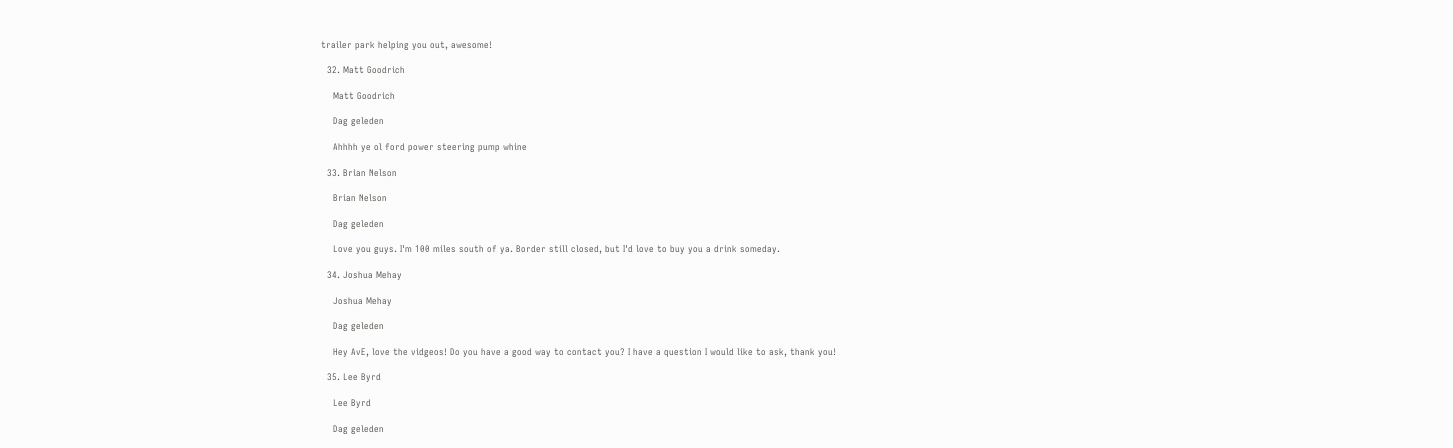trailer park helping you out, awesome!

  32. Matt Goodrich

    Matt Goodrich

    Dag geleden

    Ahhhh ye ol ford power steering pump whine

  33. Brian Nelson

    Brian Nelson

    Dag geleden

    Love you guys. I'm 100 miles south of ya. Border still closed, but I'd love to buy you a drink someday.

  34. Joshua Mehay

    Joshua Mehay

    Dag geleden

    Hey AvE, love the vidgeos! Do you have a good way to contact you? I have a question I would like to ask, thank you!

  35. Lee Byrd

    Lee Byrd

    Dag geleden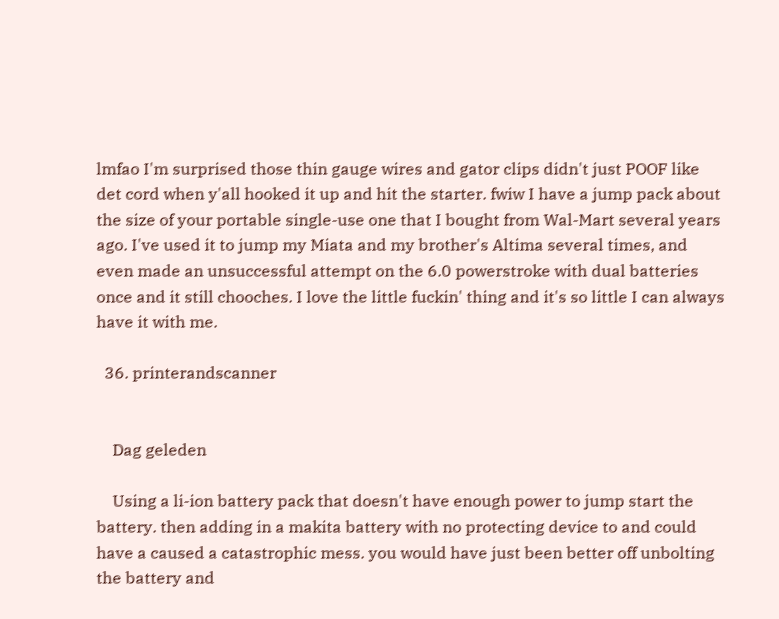lmfao I'm surprised those thin gauge wires and gator clips didn't just POOF like det cord when y'all hooked it up and hit the starter. fwiw I have a jump pack about the size of your portable single-use one that I bought from Wal-Mart several years ago. I've used it to jump my Miata and my brother's Altima several times, and even made an unsuccessful attempt on the 6.0 powerstroke with dual batteries once and it still chooches. I love the little fuckin' thing and it's so little I can always have it with me.

  36. printerandscanner


    Dag geleden

    Using a li-ion battery pack that doesn't have enough power to jump start the battery. then adding in a makita battery with no protecting device to and could have a caused a catastrophic mess. you would have just been better off unbolting the battery and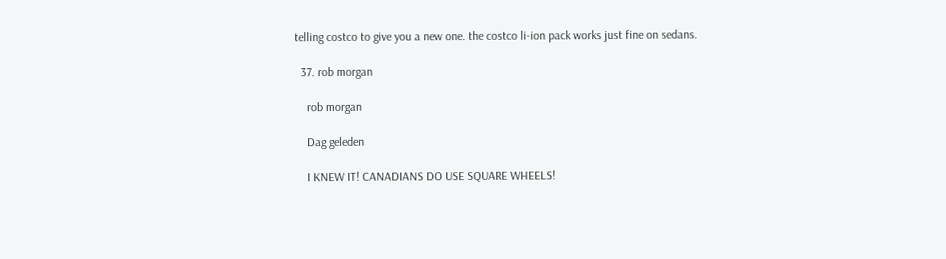telling costco to give you a new one. the costco li-ion pack works just fine on sedans.

  37. rob morgan

    rob morgan

    Dag geleden

    I KNEW IT! CANADIANS DO USE SQUARE WHEELS!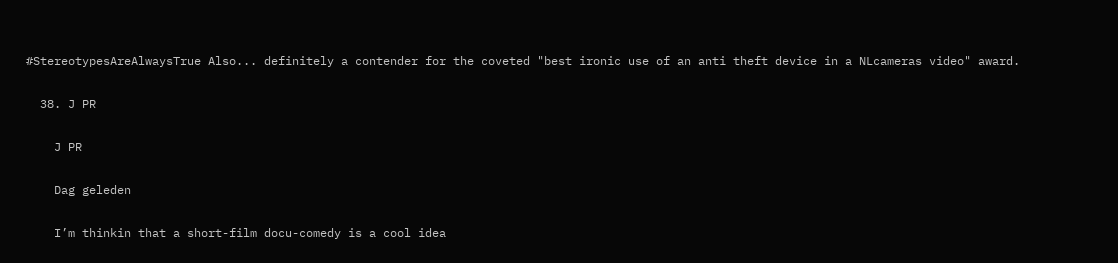#StereotypesAreAlwaysTrue Also... definitely a contender for the coveted "best ironic use of an anti theft device in a NLcameras video" award.

  38. J PR

    J PR

    Dag geleden

    I’m thinkin that a short-film docu-comedy is a cool idea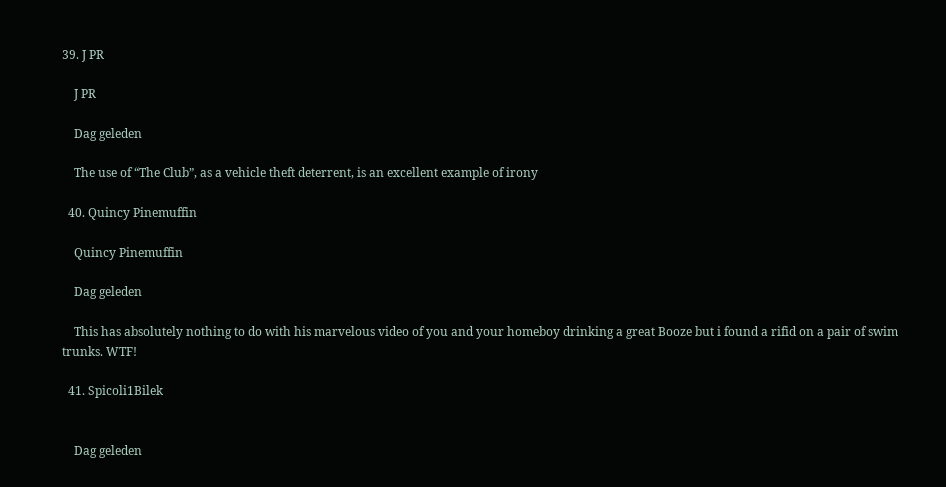39. J PR

    J PR

    Dag geleden

    The use of “The Club”, as a vehicle theft deterrent, is an excellent example of irony

  40. Quincy Pinemuffin

    Quincy Pinemuffin

    Dag geleden

    This has absolutely nothing to do with his marvelous video of you and your homeboy drinking a great Booze but i found a rifid on a pair of swim trunks. WTF!

  41. Spicoli1Bilek


    Dag geleden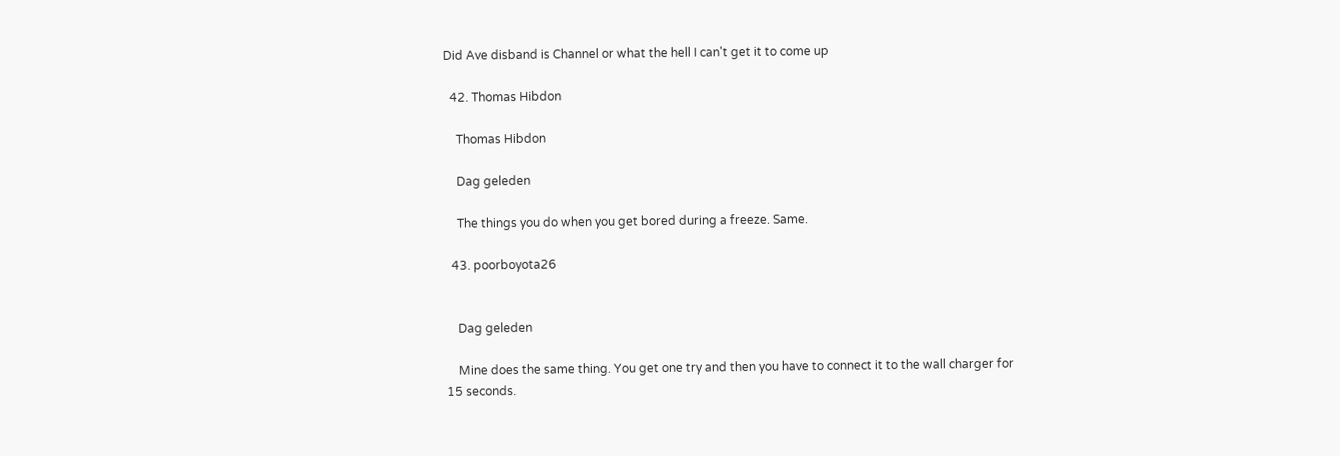Did Ave disband is Channel or what the hell I can't get it to come up

  42. Thomas Hibdon

    Thomas Hibdon

    Dag geleden

    The things you do when you get bored during a freeze. Same.

  43. poorboyota26


    Dag geleden

    Mine does the same thing. You get one try and then you have to connect it to the wall charger for 15 seconds.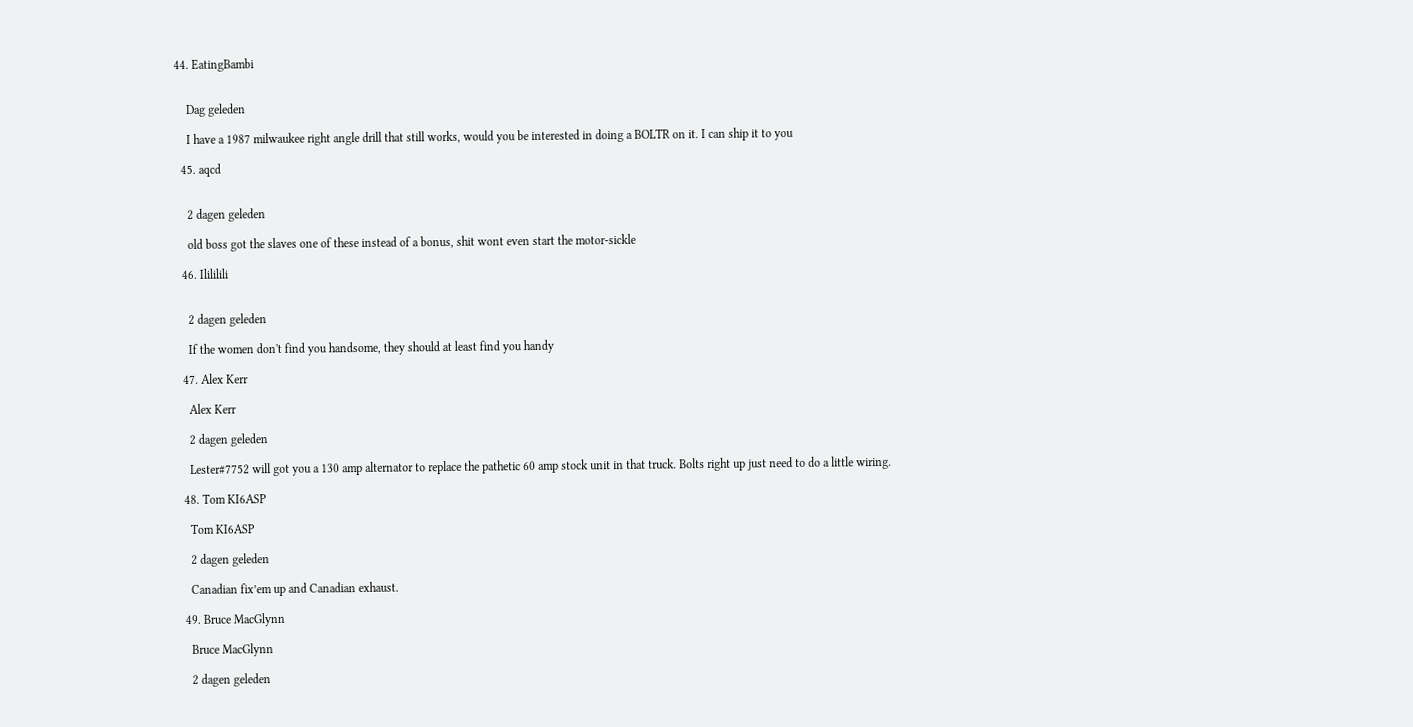44. EatingBambi


    Dag geleden

    I have a 1987 milwaukee right angle drill that still works, would you be interested in doing a BOLTR on it. I can ship it to you

  45. aqcd


    2 dagen geleden

    old boss got the slaves one of these instead of a bonus, shit wont even start the motor-sickle

  46. Ilililili


    2 dagen geleden

    If the women don't find you handsome, they should at least find you handy

  47. Alex Kerr

    Alex Kerr

    2 dagen geleden

    Lester#7752 will got you a 130 amp alternator to replace the pathetic 60 amp stock unit in that truck. Bolts right up just need to do a little wiring.

  48. Tom KI6ASP

    Tom KI6ASP

    2 dagen geleden

    Canadian fix’em up and Canadian exhaust.

  49. Bruce MacGlynn

    Bruce MacGlynn

    2 dagen geleden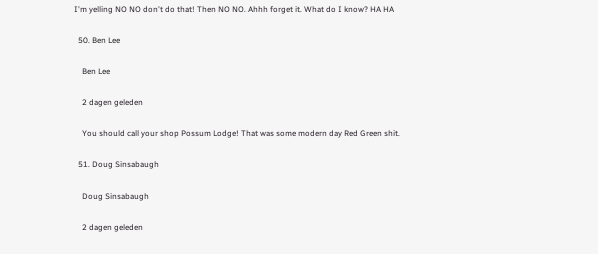I'm yelling NO NO don't do that! Then NO NO. Ahhh forget it. What do I know? HA HA

  50. Ben Lee

    Ben Lee

    2 dagen geleden

    You should call your shop Possum Lodge! That was some modern day Red Green shit.

  51. Doug Sinsabaugh

    Doug Sinsabaugh

    2 dagen geleden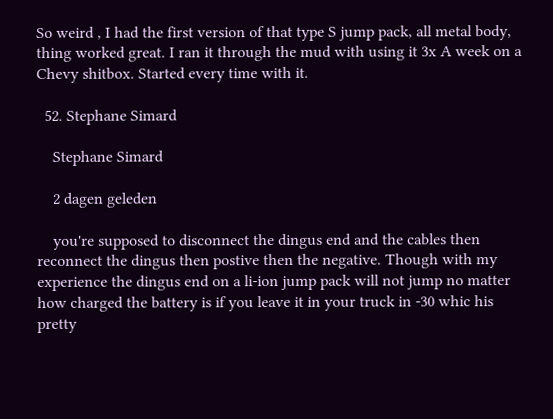So weird , I had the first version of that type S jump pack, all metal body, thing worked great. I ran it through the mud with using it 3x A week on a Chevy shitbox. Started every time with it.

  52. Stephane Simard

    Stephane Simard

    2 dagen geleden

    you're supposed to disconnect the dingus end and the cables then reconnect the dingus then postive then the negative. Though with my experience the dingus end on a li-ion jump pack will not jump no matter how charged the battery is if you leave it in your truck in -30 whic his pretty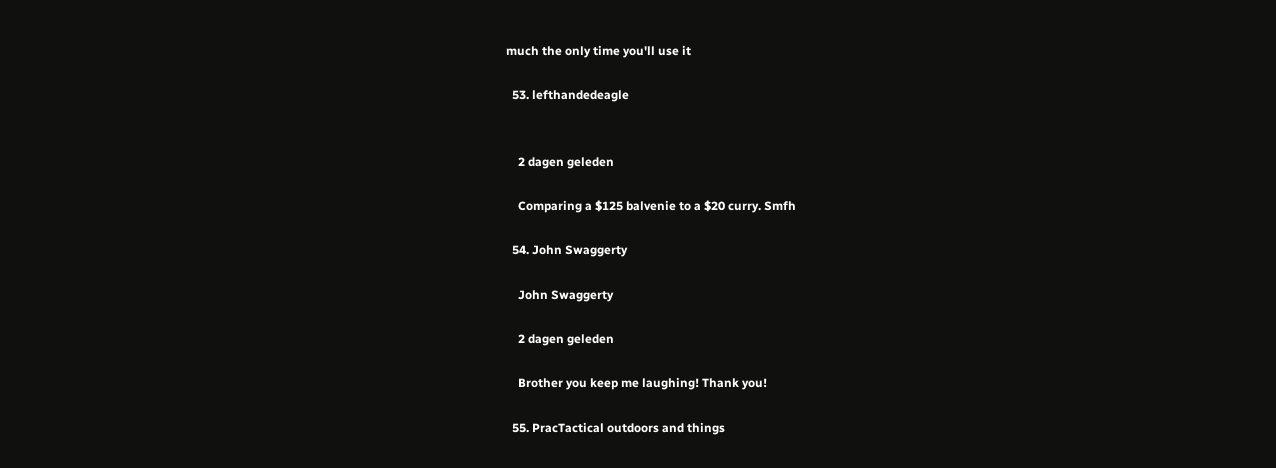much the only time you'll use it

  53. lefthandedeagle


    2 dagen geleden

    Comparing a $125 balvenie to a $20 curry. Smfh

  54. John Swaggerty

    John Swaggerty

    2 dagen geleden

    Brother you keep me laughing! Thank you!

  55. PracTactical outdoors and things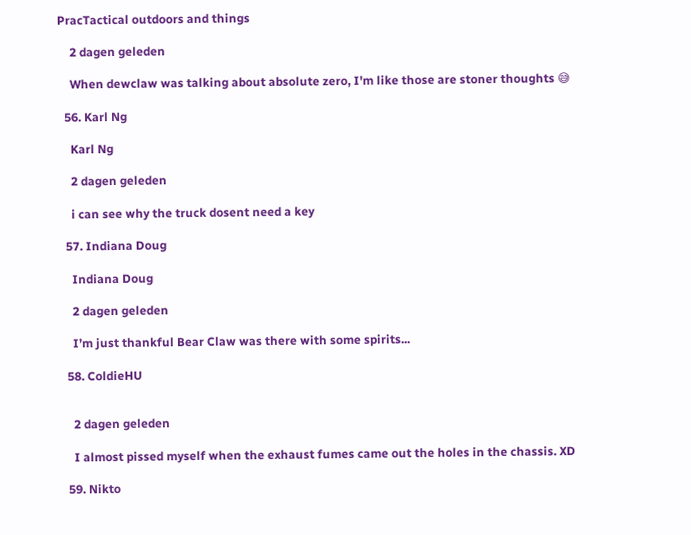PracTactical outdoors and things

    2 dagen geleden

    When dewclaw was talking about absolute zero, I'm like those are stoner thoughts 😅

  56. Karl Ng

    Karl Ng

    2 dagen geleden

    i can see why the truck dosent need a key

  57. Indiana Doug

    Indiana Doug

    2 dagen geleden

    I’m just thankful Bear Claw was there with some spirits...

  58. ColdieHU


    2 dagen geleden

    I almost pissed myself when the exhaust fumes came out the holes in the chassis. XD

  59. Nikto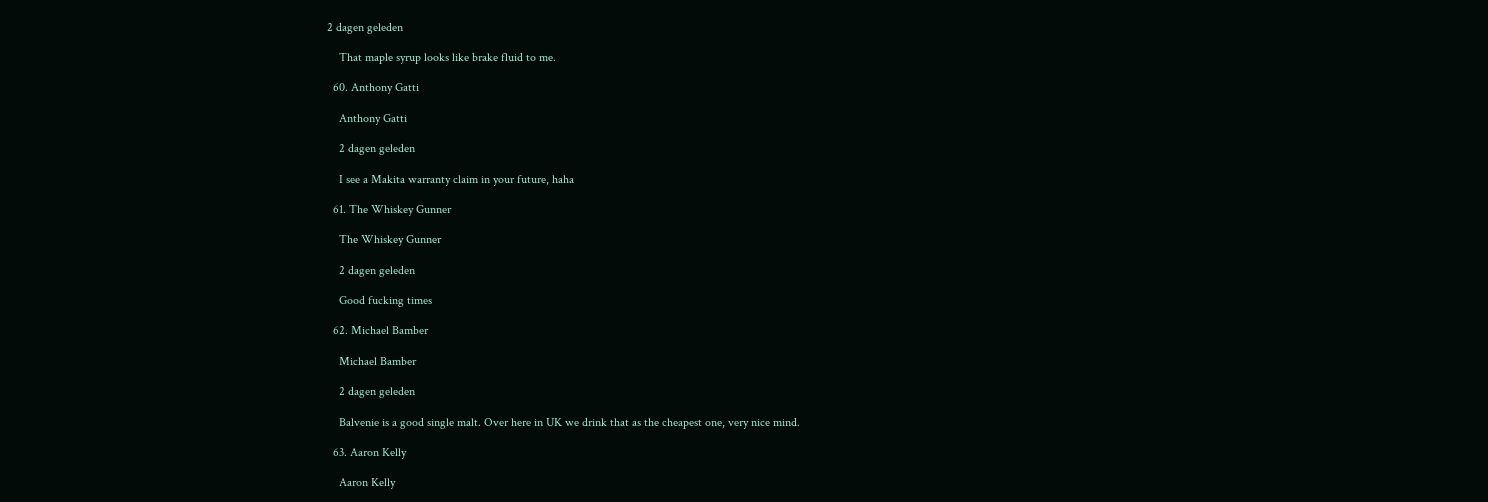2 dagen geleden

    That maple syrup looks like brake fluid to me.

  60. Anthony Gatti

    Anthony Gatti

    2 dagen geleden

    I see a Makita warranty claim in your future, haha

  61. The Whiskey Gunner

    The Whiskey Gunner

    2 dagen geleden

    Good fucking times

  62. Michael Bamber

    Michael Bamber

    2 dagen geleden

    Balvenie is a good single malt. Over here in UK we drink that as the cheapest one, very nice mind.

  63. Aaron Kelly

    Aaron Kelly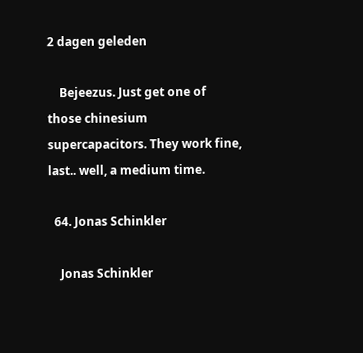2 dagen geleden

    Bejeezus. Just get one of those chinesium supercapacitors. They work fine, last.. well, a medium time.

  64. Jonas Schinkler

    Jonas Schinkler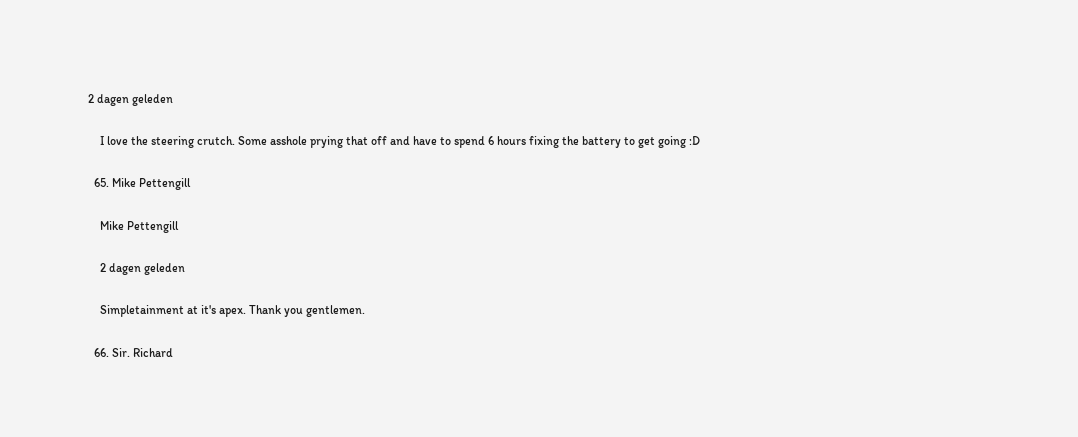2 dagen geleden

    I love the steering crutch. Some asshole prying that off and have to spend 6 hours fixing the battery to get going :D

  65. Mike Pettengill

    Mike Pettengill

    2 dagen geleden

    Simpletainment at it's apex. Thank you gentlemen.

  66. Sir. Richard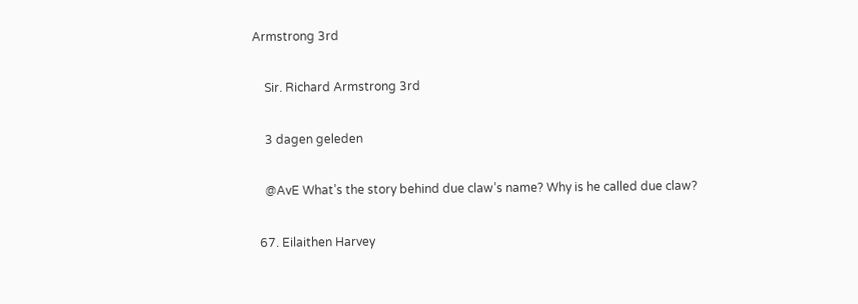Armstrong 3rd

    Sir. Richard Armstrong 3rd

    3 dagen geleden

    @AvE What’s the story behind due claw’s name? Why is he called due claw?

  67. Eilaithen Harvey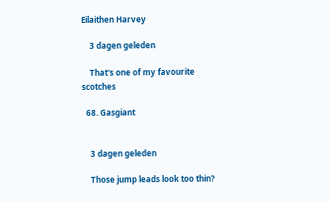Eilaithen Harvey

    3 dagen geleden

    That's one of my favourite scotches

  68. Gasgiant


    3 dagen geleden

    Those jump leads look too thin?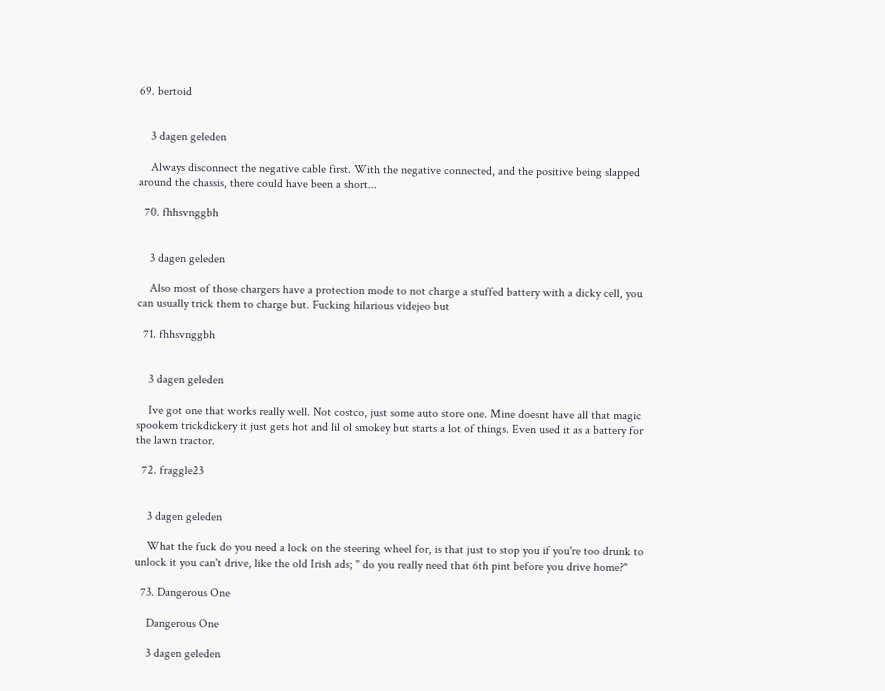69. bertoid


    3 dagen geleden

    Always disconnect the negative cable first. With the negative connected, and the positive being slapped around the chassis, there could have been a short...

  70. fhhsvnggbh


    3 dagen geleden

    Also most of those chargers have a protection mode to not charge a stuffed battery with a dicky cell, you can usually trick them to charge but. Fucking hilarious videjeo but

  71. fhhsvnggbh


    3 dagen geleden

    Ive got one that works really well. Not costco, just some auto store one. Mine doesnt have all that magic spookem trickdickery it just gets hot and lil ol smokey but starts a lot of things. Even used it as a battery for the lawn tractor.

  72. fraggle23


    3 dagen geleden

    What the fuck do you need a lock on the steering wheel for, is that just to stop you if you're too drunk to unlock it you can't drive, like the old Irish ads; " do you really need that 6th pint before you drive home?"

  73. Dangerous One

    Dangerous One

    3 dagen geleden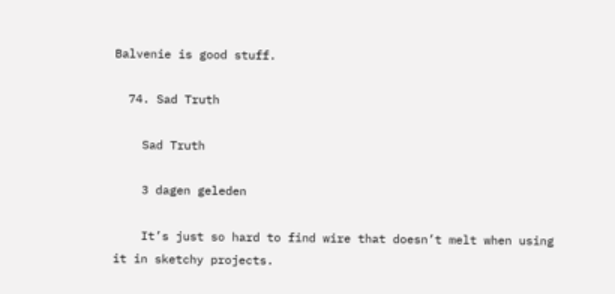Balvenie is good stuff.

  74. Sad Truth

    Sad Truth

    3 dagen geleden

    It’s just so hard to find wire that doesn’t melt when using it in sketchy projects.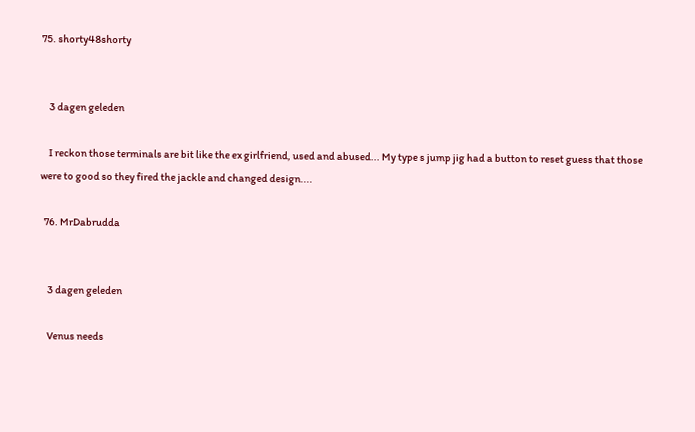75. shorty48shorty


    3 dagen geleden

    I reckon those terminals are bit like the ex girlfriend, used and abused... My type s jump jig had a button to reset guess that those were to good so they fired the jackle and changed design....

  76. MrDabrudda


    3 dagen geleden

    Venus needs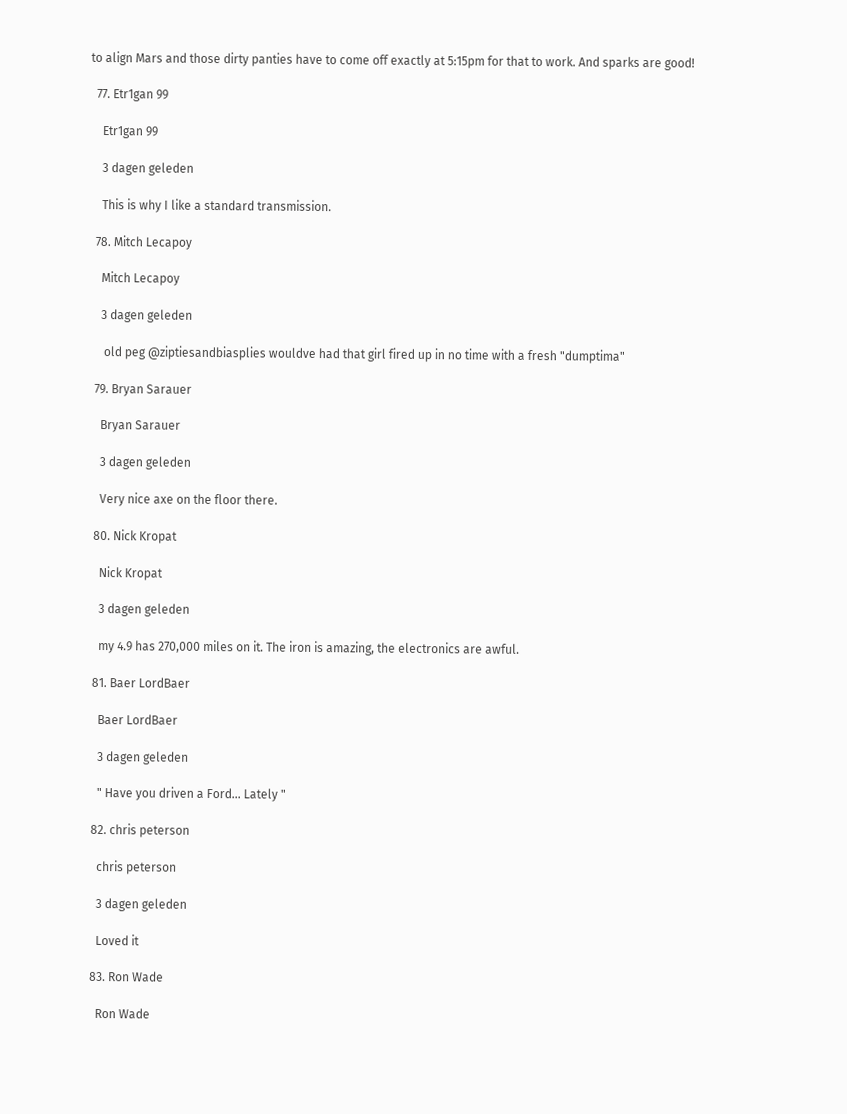to align Mars and those dirty panties have to come off exactly at 5:15pm for that to work. And sparks are good!

  77. Etr1gan 99

    Etr1gan 99

    3 dagen geleden

    This is why I like a standard transmission.

  78. Mitch Lecapoy

    Mitch Lecapoy

    3 dagen geleden

     old peg @ziptiesandbiasplies wouldve had that girl fired up in no time with a fresh "dumptima"

  79. Bryan Sarauer

    Bryan Sarauer

    3 dagen geleden

    Very nice axe on the floor there.

  80. Nick Kropat

    Nick Kropat

    3 dagen geleden

    my 4.9 has 270,000 miles on it. The iron is amazing, the electronics are awful.

  81. Baer LordBaer

    Baer LordBaer

    3 dagen geleden

    " Have you driven a Ford... Lately "

  82. chris peterson

    chris peterson

    3 dagen geleden

    Loved it

  83. Ron Wade

    Ron Wade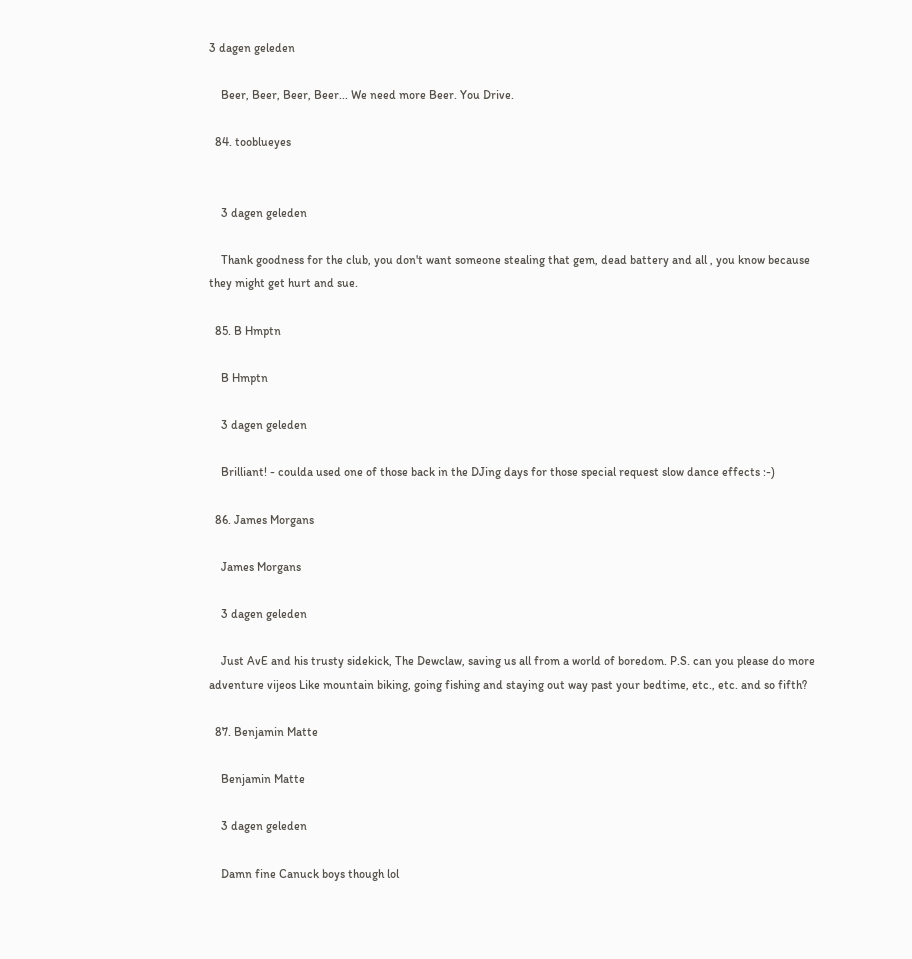3 dagen geleden

    Beer, Beer, Beer, Beer... We need more Beer. You Drive.

  84. tooblueyes


    3 dagen geleden

    Thank goodness for the club, you don't want someone stealing that gem, dead battery and all , you know because they might get hurt and sue.

  85. B Hmptn

    B Hmptn

    3 dagen geleden

    Brilliant! - coulda used one of those back in the DJing days for those special request slow dance effects :-)

  86. James Morgans

    James Morgans

    3 dagen geleden

    Just AvE and his trusty sidekick, The Dewclaw, saving us all from a world of boredom. P.S. can you please do more adventure vijeos Like mountain biking, going fishing and staying out way past your bedtime, etc., etc. and so fifth?

  87. Benjamin Matte

    Benjamin Matte

    3 dagen geleden

    Damn fine Canuck boys though lol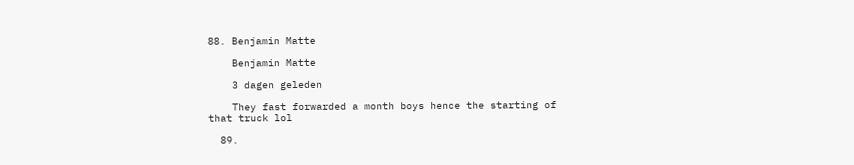88. Benjamin Matte

    Benjamin Matte

    3 dagen geleden

    They fast forwarded a month boys hence the starting of that truck lol

  89.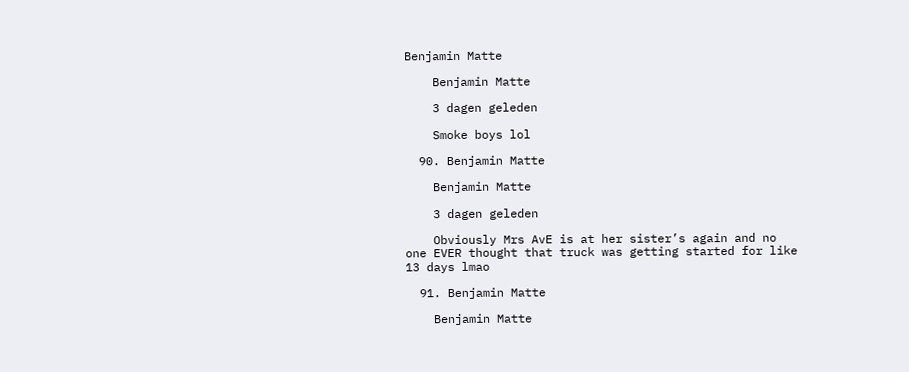Benjamin Matte

    Benjamin Matte

    3 dagen geleden

    Smoke boys lol

  90. Benjamin Matte

    Benjamin Matte

    3 dagen geleden

    Obviously Mrs AvE is at her sister’s again and no one EVER thought that truck was getting started for like 13 days lmao

  91. Benjamin Matte

    Benjamin Matte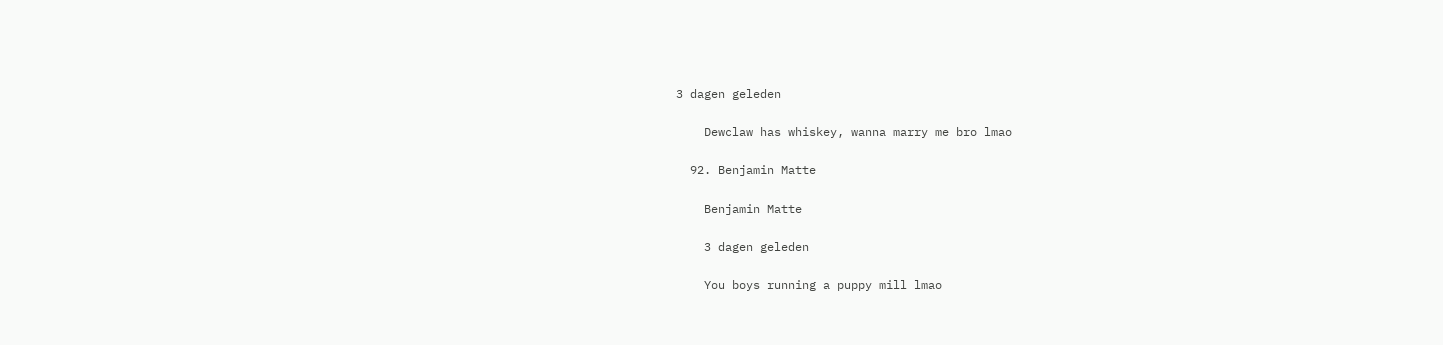3 dagen geleden

    Dewclaw has whiskey, wanna marry me bro lmao

  92. Benjamin Matte

    Benjamin Matte

    3 dagen geleden

    You boys running a puppy mill lmao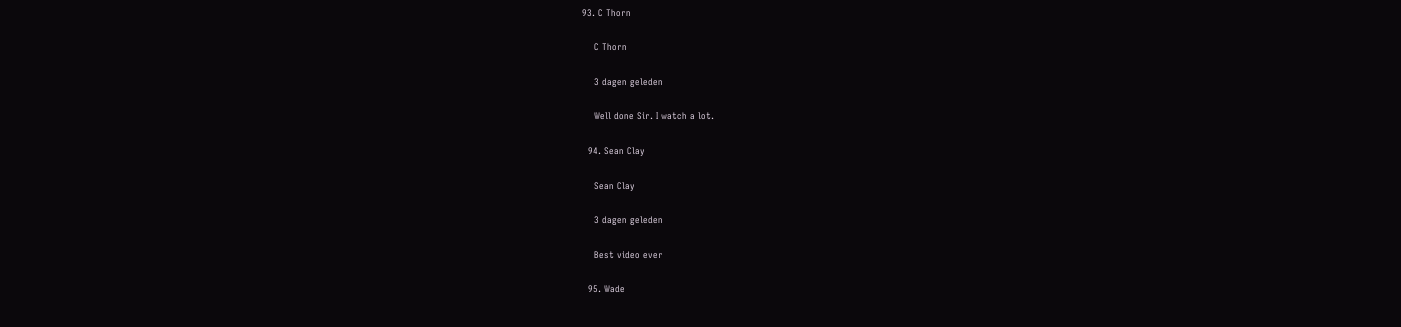93. C Thorn

    C Thorn

    3 dagen geleden

    Well done Sir. I watch a lot.

  94. Sean Clay

    Sean Clay

    3 dagen geleden

    Best video ever

  95. Wade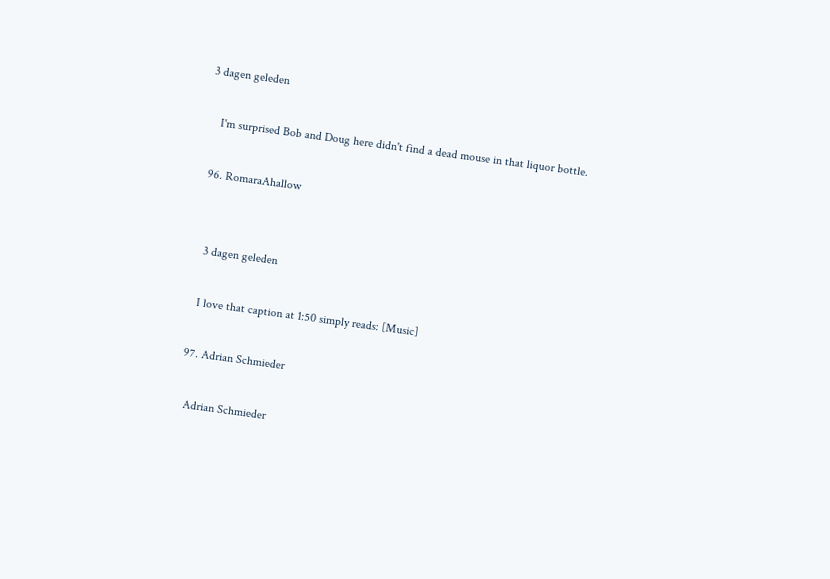3 dagen geleden

    I'm surprised Bob and Doug here didn't find a dead mouse in that liquor bottle.

  96. RomaraAhallow


    3 dagen geleden

    I love that caption at 1:50 simply reads: [Music]

  97. Adrian Schmieder

    Adrian Schmieder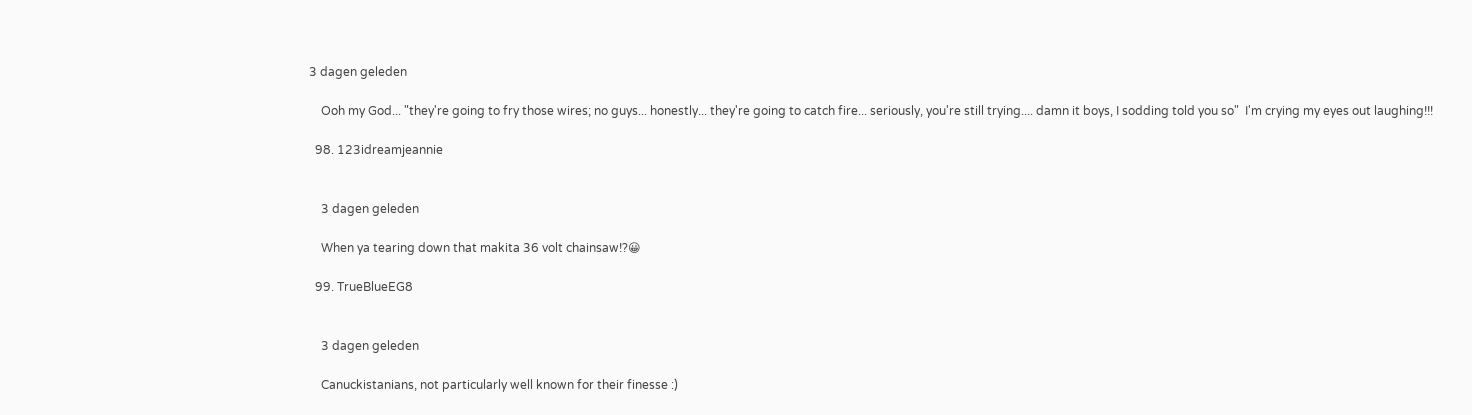3 dagen geleden

    Ooh my God... "they're going to fry those wires; no guys... honestly... they're going to catch fire... seriously, you're still trying.... damn it boys, I sodding told you so"  I'm crying my eyes out laughing!!!

  98. 123idreamjeannie


    3 dagen geleden

    When ya tearing down that makita 36 volt chainsaw!?😀

  99. TrueBlueEG8


    3 dagen geleden

    Canuckistanians, not particularly well known for their finesse :)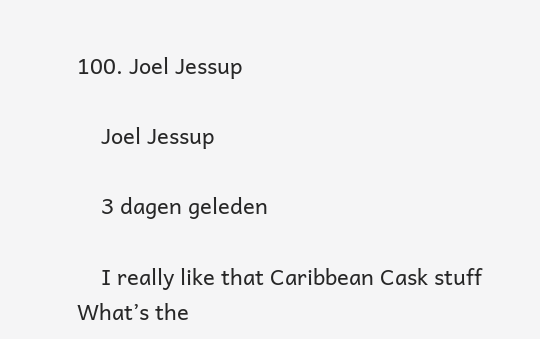100. Joel Jessup

    Joel Jessup

    3 dagen geleden

    I really like that Caribbean Cask stuff What’s the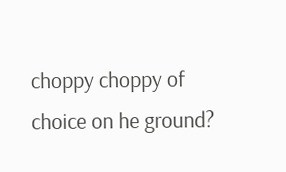choppy choppy of choice on he ground?